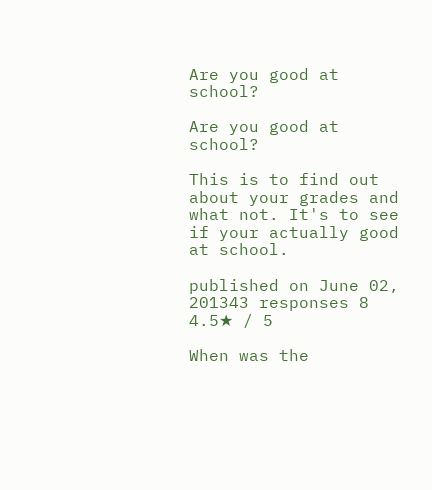Are you good at school?

Are you good at school?

This is to find out about your grades and what not. It's to see if your actually good at school.

published on June 02, 201343 responses 8 4.5★ / 5

When was the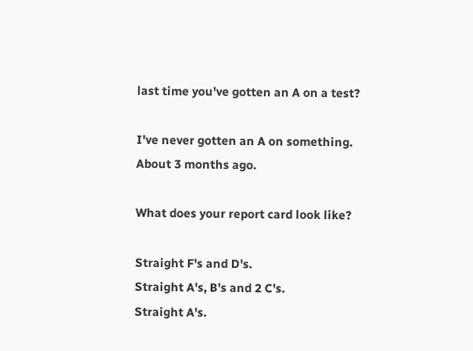last time you've gotten an A on a test?

I've never gotten an A on something.
About 3 months ago.

What does your report card look like?

Straight F's and D's.
Straight A's, B's and 2 C's.
Straight A's.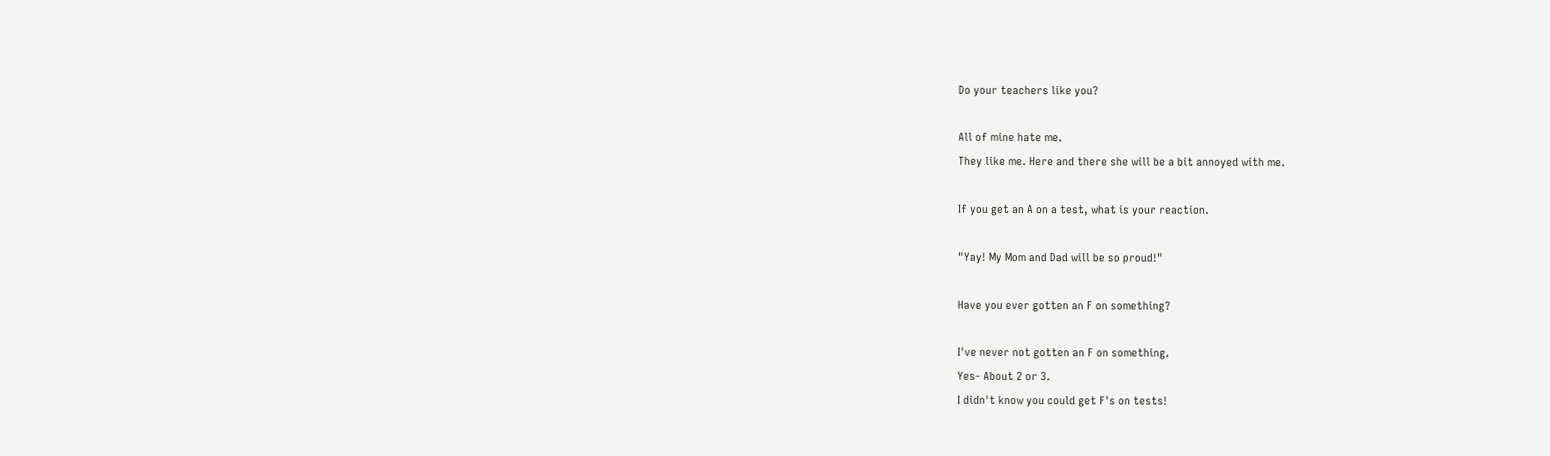Do your teachers like you?

All of mine hate me.
They like me. Here and there she will be a bit annoyed with me.

If you get an A on a test, what is your reaction.

"Yay! My Mom and Dad will be so proud!"

Have you ever gotten an F on something?

I've never not gotten an F on something.
Yes- About 2 or 3.
I didn't know you could get F's on tests!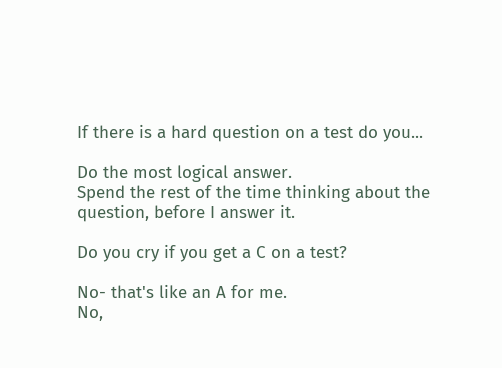If there is a hard question on a test do you...

Do the most logical answer.
Spend the rest of the time thinking about the question, before I answer it.

Do you cry if you get a C on a test?

No- that's like an A for me.
No,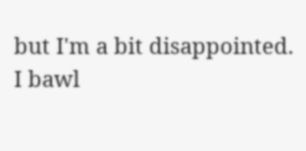but I'm a bit disappointed.
I bawl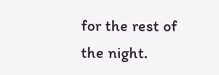for the rest of the night.